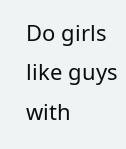Do girls like guys with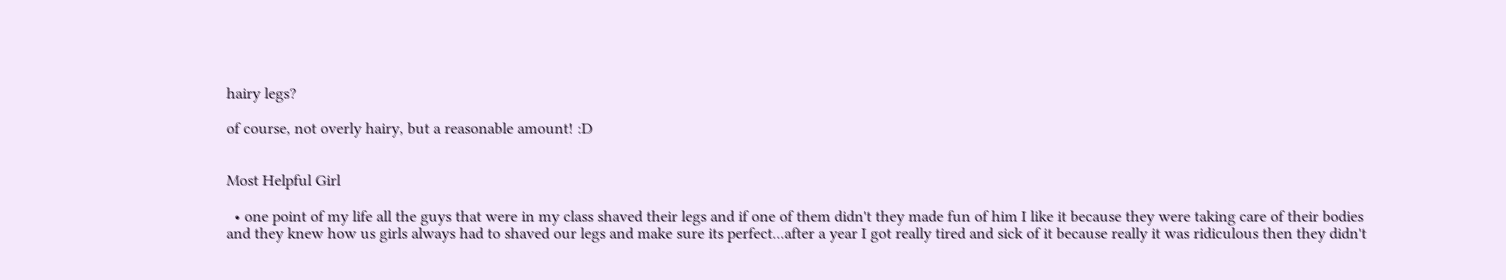hairy legs?

of course, not overly hairy, but a reasonable amount! :D


Most Helpful Girl

  • one point of my life all the guys that were in my class shaved their legs and if one of them didn't they made fun of him I like it because they were taking care of their bodies and they knew how us girls always had to shaved our legs and make sure its perfect...after a year I got really tired and sick of it because really it was ridiculous then they didn't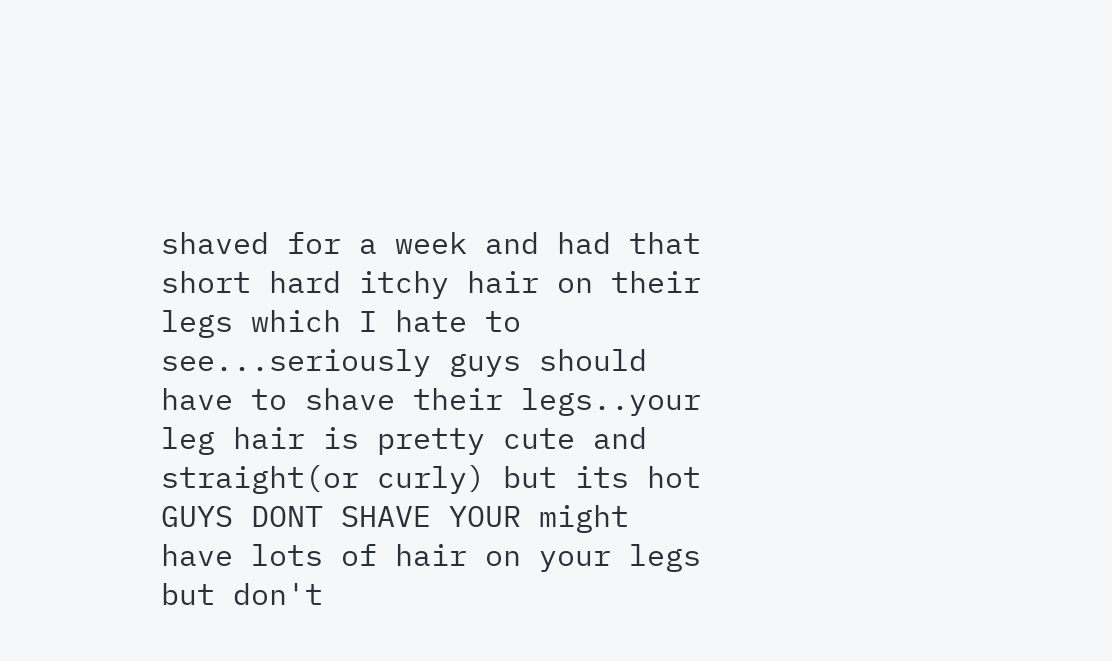shaved for a week and had that short hard itchy hair on their legs which I hate to see...seriously guys should have to shave their legs..your leg hair is pretty cute and straight(or curly) but its hot GUYS DONT SHAVE YOUR might have lots of hair on your legs but don't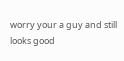worry your a guy and still looks good